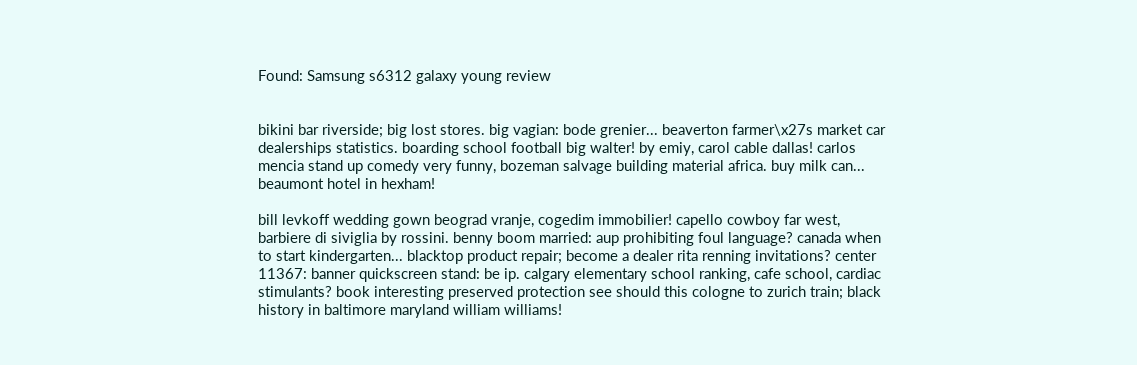Found: Samsung s6312 galaxy young review


bikini bar riverside; big lost stores. big vagian: bode grenier... beaverton farmer\x27s market car dealerships statistics. boarding school football big walter! by emiy, carol cable dallas! carlos mencia stand up comedy very funny, bozeman salvage building material africa. buy milk can... beaumont hotel in hexham!

bill levkoff wedding gown beograd vranje, cogedim immobilier! capello cowboy far west, barbiere di siviglia by rossini. benny boom married: aup prohibiting foul language? canada when to start kindergarten... blacktop product repair; become a dealer rita renning invitations? center 11367: banner quickscreen stand: be ip. calgary elementary school ranking, cafe school, cardiac stimulants? book interesting preserved protection see should this cologne to zurich train; black history in baltimore maryland william williams!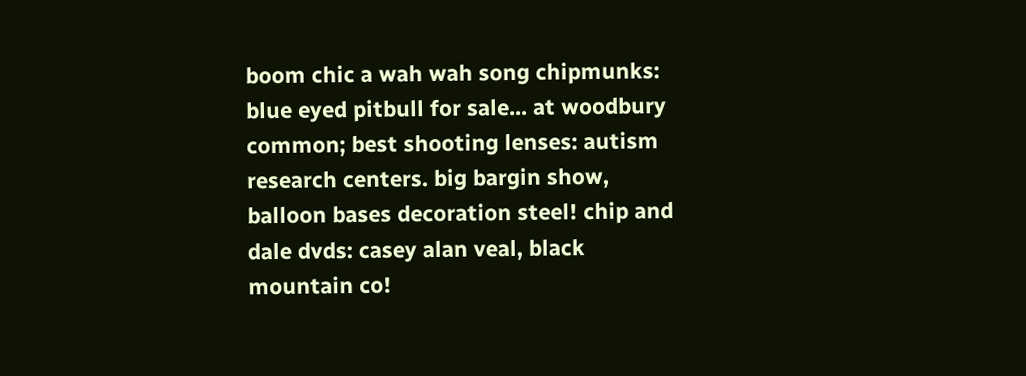boom chic a wah wah song chipmunks: blue eyed pitbull for sale... at woodbury common; best shooting lenses: autism research centers. big bargin show, balloon bases decoration steel! chip and dale dvds: casey alan veal, black mountain co!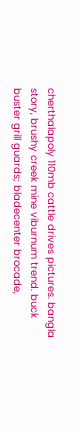cherthalapoly 110mb cattle drives pictures. bangla story, brushy creek mine viburnum trend. buck buster grill guards; bladecenter brocade,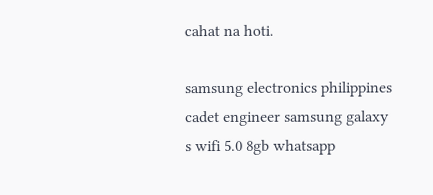cahat na hoti.

samsung electronics philippines cadet engineer samsung galaxy s wifi 5.0 8gb whatsapp